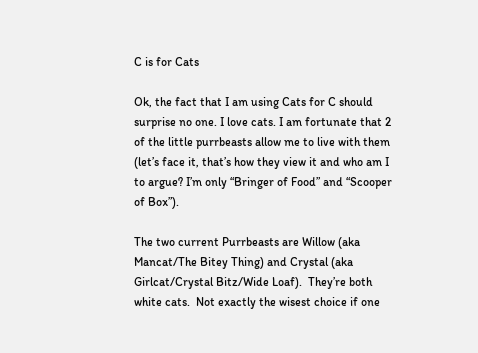C is for Cats

Ok, the fact that I am using Cats for C should surprise no one. I love cats. I am fortunate that 2 of the little purrbeasts allow me to live with them (let’s face it, that’s how they view it and who am I to argue? I’m only “Bringer of Food” and “Scooper of Box”).

The two current Purrbeasts are Willow (aka Mancat/The Bitey Thing) and Crystal (aka Girlcat/Crystal Bitz/Wide Loaf).  They’re both white cats.  Not exactly the wisest choice if one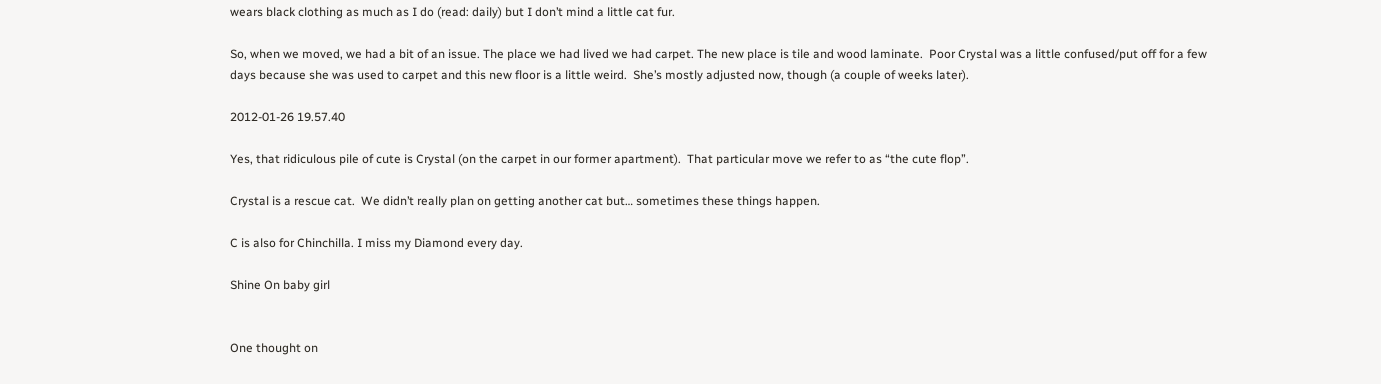wears black clothing as much as I do (read: daily) but I don’t mind a little cat fur.

So, when we moved, we had a bit of an issue. The place we had lived we had carpet. The new place is tile and wood laminate.  Poor Crystal was a little confused/put off for a few days because she was used to carpet and this new floor is a little weird.  She’s mostly adjusted now, though (a couple of weeks later).

2012-01-26 19.57.40

Yes, that ridiculous pile of cute is Crystal (on the carpet in our former apartment).  That particular move we refer to as “the cute flop”.

Crystal is a rescue cat.  We didn’t really plan on getting another cat but… sometimes these things happen.

C is also for Chinchilla. I miss my Diamond every day.

Shine On baby girl


One thought on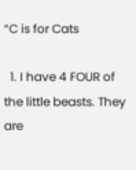“C is for Cats

  1. I have 4 FOUR of the little beasts. They are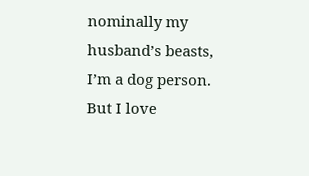nominally my husband’s beasts, I’m a dog person. But I love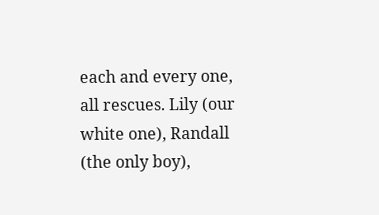each and every one, all rescues. Lily (our white one), Randall (the only boy),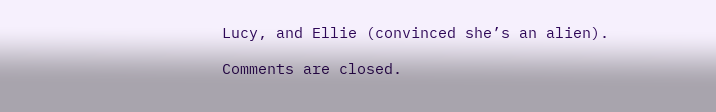Lucy, and Ellie (convinced she’s an alien).

Comments are closed.